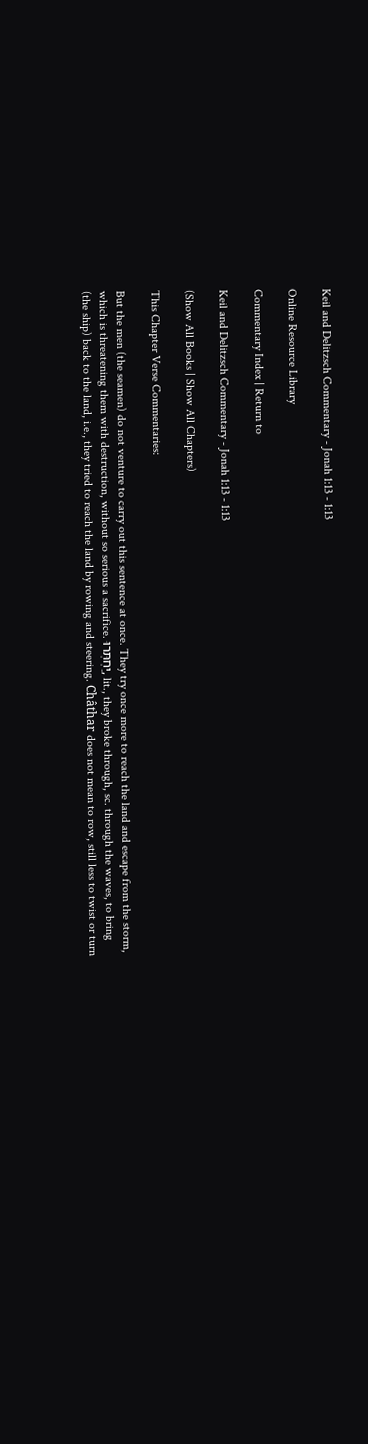Keil and Delitzsch Commentary - Jonah 1:13 - 1:13

Online Resource Library

Commentary Index | Return to

Keil and Delitzsch Commentary - Jonah 1:13 - 1:13

(Show All Books | Show All Chapters)

This Chapter Verse Commentaries:

But the men (the seamen) do not venture to carry out this sentence at once. They try once more to reach the land and escape from the storm, which is threatening them with destruction, without so serious a sacrifice. יַחְתְּרוּ, lit., they broke through, sc. through the waves, to bring (the ship) back to the land, i.e., they tried to reach the land by rowing and steering. Châthar does not mean to row, still less to twist or turn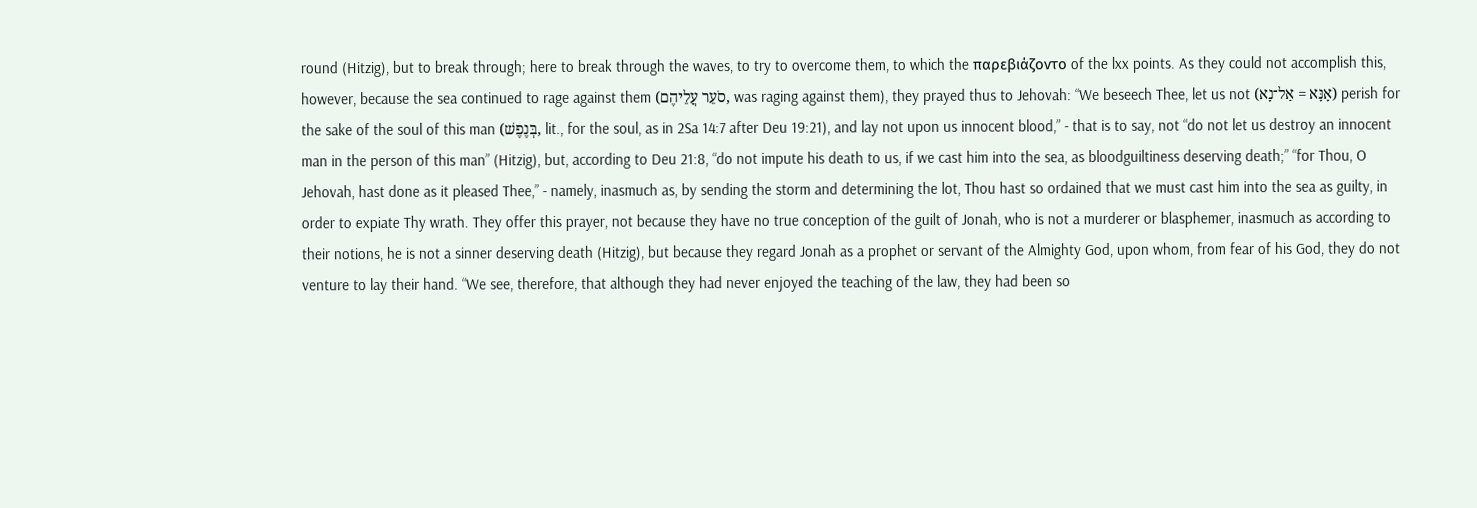round (Hitzig), but to break through; here to break through the waves, to try to overcome them, to which the παρεβιάζοντο of the lxx points. As they could not accomplish this, however, because the sea continued to rage against them (סֹעֵר עֲלֵיהֶם, was raging against them), they prayed thus to Jehovah: “We beseech Thee, let us not (אָנָּא = אַל־נָא) perish for the sake of the soul of this man (בְּנֶפֶשׁ, lit., for the soul, as in 2Sa 14:7 after Deu 19:21), and lay not upon us innocent blood,” - that is to say, not “do not let us destroy an innocent man in the person of this man” (Hitzig), but, according to Deu 21:8, “do not impute his death to us, if we cast him into the sea, as bloodguiltiness deserving death;” “for Thou, O Jehovah, hast done as it pleased Thee,” - namely, inasmuch as, by sending the storm and determining the lot, Thou hast so ordained that we must cast him into the sea as guilty, in order to expiate Thy wrath. They offer this prayer, not because they have no true conception of the guilt of Jonah, who is not a murderer or blasphemer, inasmuch as according to their notions, he is not a sinner deserving death (Hitzig), but because they regard Jonah as a prophet or servant of the Almighty God, upon whom, from fear of his God, they do not venture to lay their hand. “We see, therefore, that although they had never enjoyed the teaching of the law, they had been so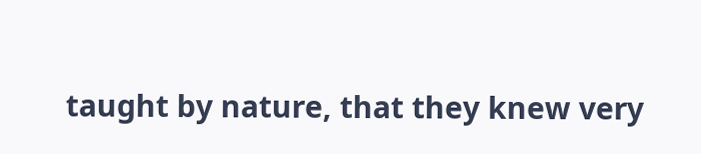taught by nature, that they knew very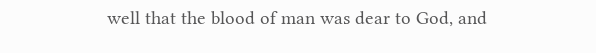well that the blood of man was dear to God, and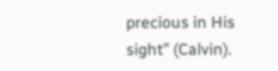precious in His sight” (Calvin).